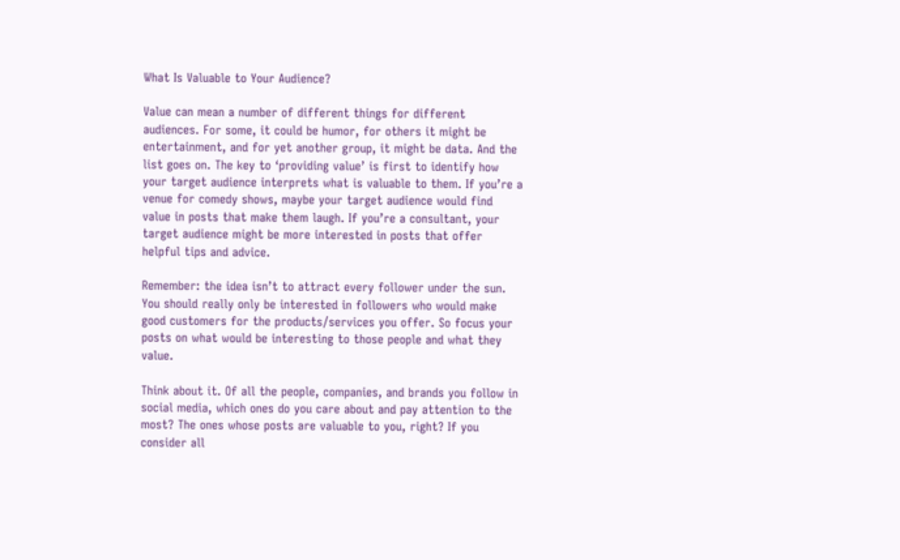What Is Valuable to Your Audience?

Value can mean a number of different things for different audiences. For some, it could be humor, for others it might be entertainment, and for yet another group, it might be data. And the list goes on. The key to ‘providing value’ is first to identify how your target audience interprets what is valuable to them. If you’re a venue for comedy shows, maybe your target audience would find value in posts that make them laugh. If you’re a consultant, your target audience might be more interested in posts that offer helpful tips and advice.

Remember: the idea isn’t to attract every follower under the sun. You should really only be interested in followers who would make good customers for the products/services you offer. So focus your posts on what would be interesting to those people and what they value.

Think about it. Of all the people, companies, and brands you follow in social media, which ones do you care about and pay attention to the most? The ones whose posts are valuable to you, right? If you consider all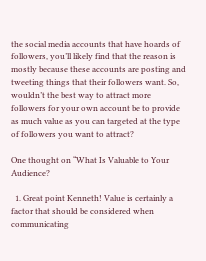the social media accounts that have hoards of followers, you’ll likely find that the reason is mostly because these accounts are posting and tweeting things that their followers want. So, wouldn’t the best way to attract more followers for your own account be to provide as much value as you can targeted at the type of followers you want to attract?

One thought on “What Is Valuable to Your Audience?

  1. Great point Kenneth! Value is certainly a factor that should be considered when communicating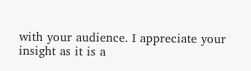with your audience. I appreciate your insight as it is a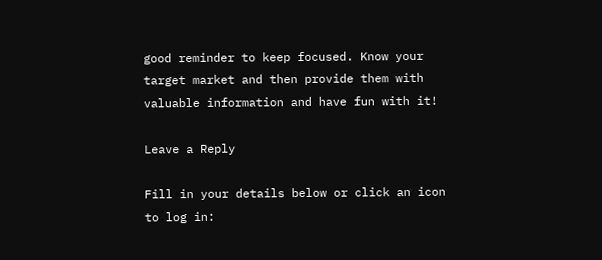good reminder to keep focused. Know your target market and then provide them with valuable information and have fun with it!

Leave a Reply

Fill in your details below or click an icon to log in: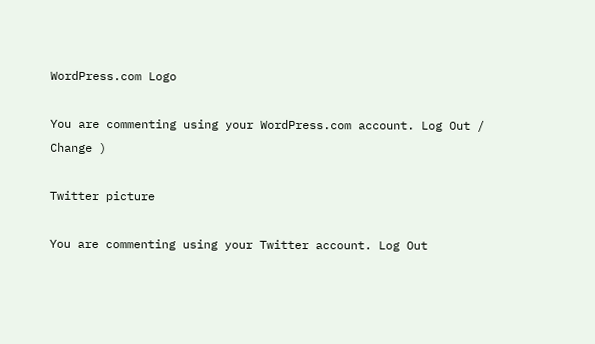WordPress.com Logo

You are commenting using your WordPress.com account. Log Out / Change )

Twitter picture

You are commenting using your Twitter account. Log Out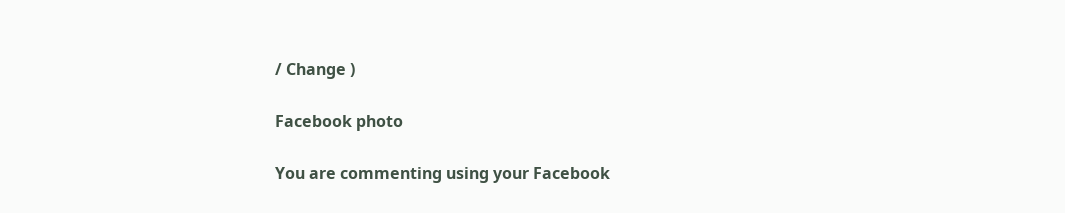/ Change )

Facebook photo

You are commenting using your Facebook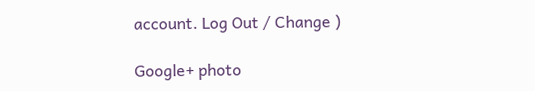account. Log Out / Change )

Google+ photo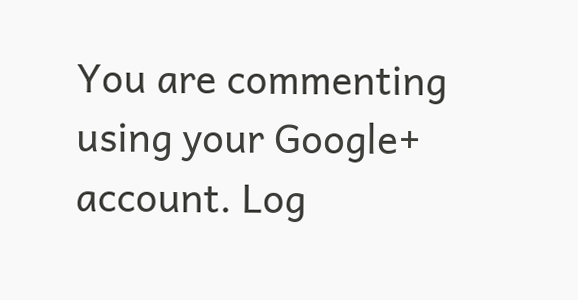You are commenting using your Google+ account. Log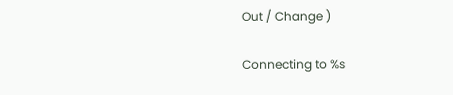Out / Change )

Connecting to %s